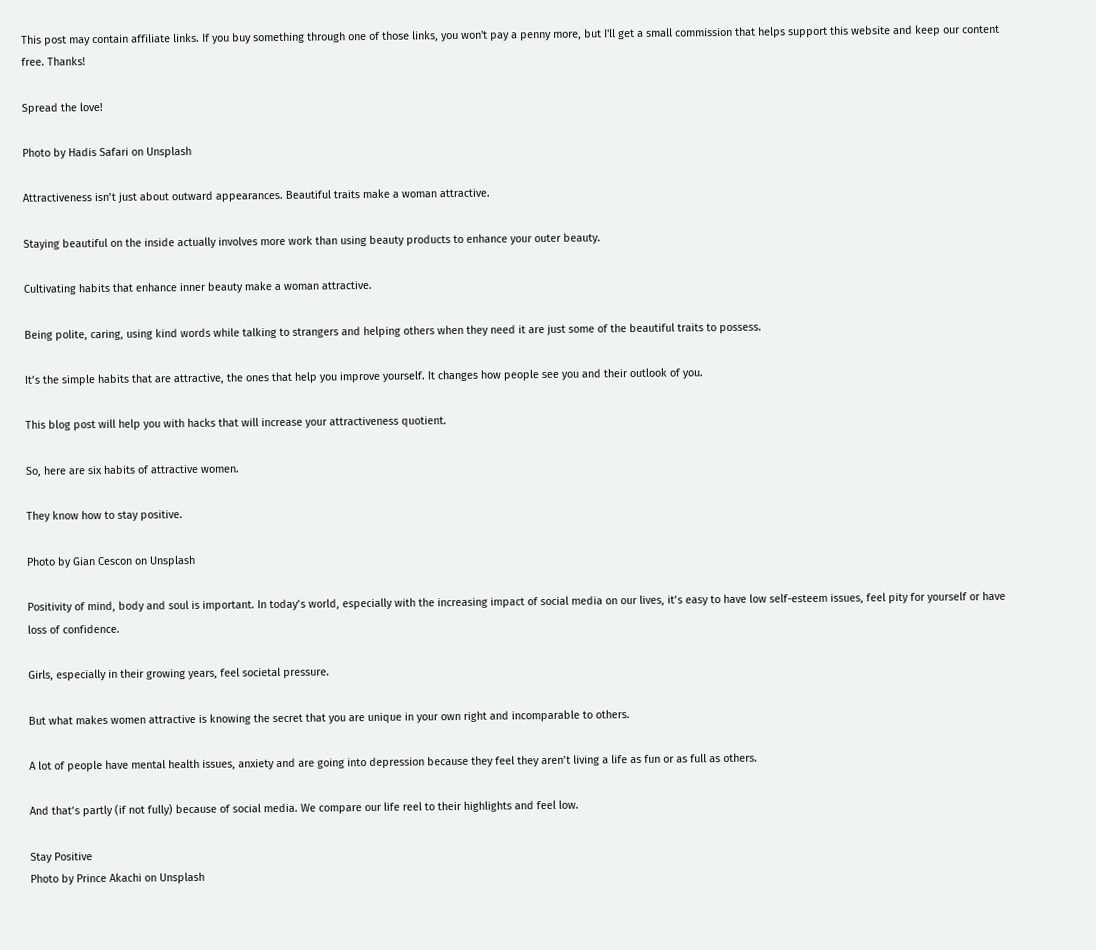This post may contain affiliate links. If you buy something through one of those links, you won't pay a penny more, but I'll get a small commission that helps support this website and keep our content free. Thanks!

Spread the love!

Photo by Hadis Safari on Unsplash

Attractiveness isn’t just about outward appearances. Beautiful traits make a woman attractive.

Staying beautiful on the inside actually involves more work than using beauty products to enhance your outer beauty.

Cultivating habits that enhance inner beauty make a woman attractive.

Being polite, caring, using kind words while talking to strangers and helping others when they need it are just some of the beautiful traits to possess.

It’s the simple habits that are attractive, the ones that help you improve yourself. It changes how people see you and their outlook of you.

This blog post will help you with hacks that will increase your attractiveness quotient.

So, here are six habits of attractive women.

They know how to stay positive.

Photo by Gian Cescon on Unsplash

Positivity of mind, body and soul is important. In today’s world, especially with the increasing impact of social media on our lives, it’s easy to have low self-esteem issues, feel pity for yourself or have loss of confidence.

Girls, especially in their growing years, feel societal pressure.

But what makes women attractive is knowing the secret that you are unique in your own right and incomparable to others.

A lot of people have mental health issues, anxiety and are going into depression because they feel they aren’t living a life as fun or as full as others.

And that’s partly (if not fully) because of social media. We compare our life reel to their highlights and feel low.

Stay Positive
Photo by Prince Akachi on Unsplash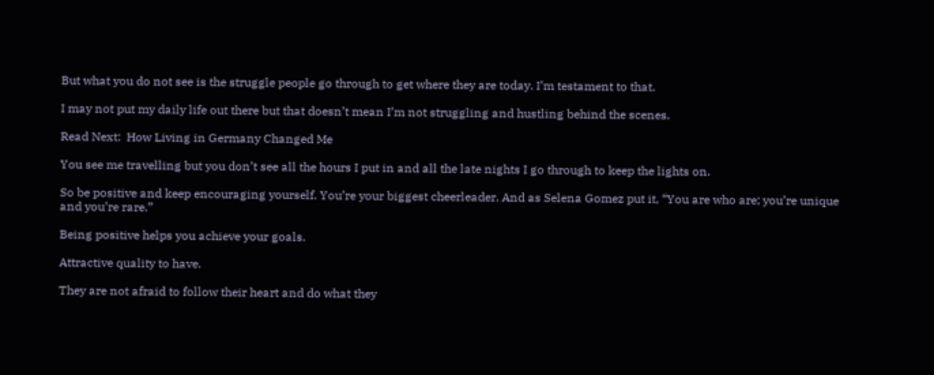But what you do not see is the struggle people go through to get where they are today. I’m testament to that.

I may not put my daily life out there but that doesn’t mean I’m not struggling and hustling behind the scenes.

Read Next:  How Living in Germany Changed Me

You see me travelling but you don’t see all the hours I put in and all the late nights I go through to keep the lights on.

So be positive and keep encouraging yourself. You’re your biggest cheerleader. And as Selena Gomez put it, “You are who are; you’re unique and you’re rare.”

Being positive helps you achieve your goals.

Attractive quality to have.

They are not afraid to follow their heart and do what they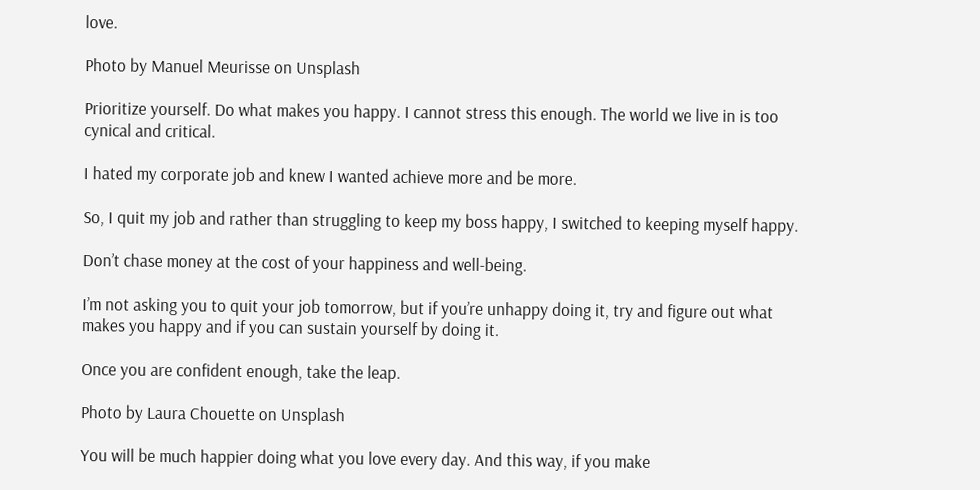love.

Photo by Manuel Meurisse on Unsplash

Prioritize yourself. Do what makes you happy. I cannot stress this enough. The world we live in is too cynical and critical.

I hated my corporate job and knew I wanted achieve more and be more.

So, I quit my job and rather than struggling to keep my boss happy, I switched to keeping myself happy.

Don’t chase money at the cost of your happiness and well-being.

I’m not asking you to quit your job tomorrow, but if you’re unhappy doing it, try and figure out what makes you happy and if you can sustain yourself by doing it.

Once you are confident enough, take the leap.

Photo by Laura Chouette on Unsplash

You will be much happier doing what you love every day. And this way, if you make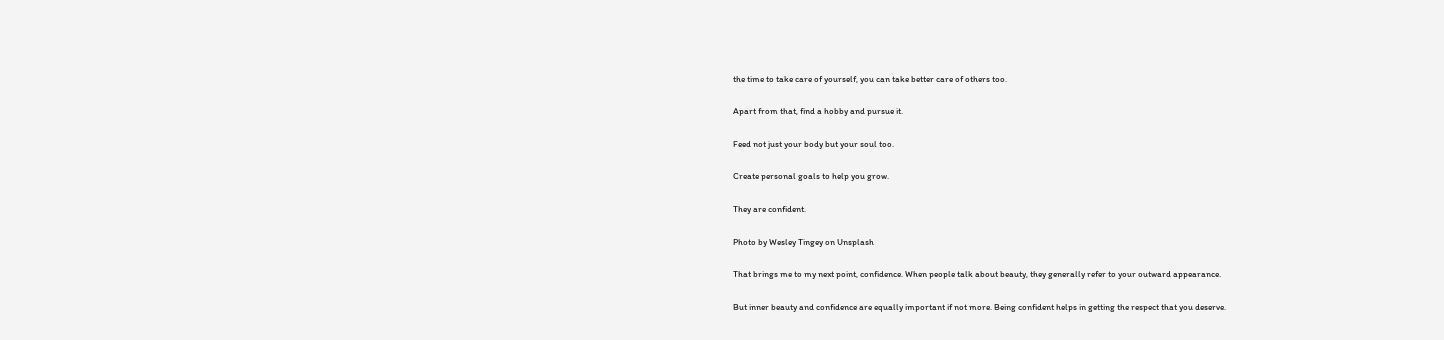the time to take care of yourself, you can take better care of others too.

Apart from that, find a hobby and pursue it.

Feed not just your body but your soul too.

Create personal goals to help you grow.

They are confident.

Photo by Wesley Tingey on Unsplash

That brings me to my next point, confidence. When people talk about beauty, they generally refer to your outward appearance.

But inner beauty and confidence are equally important if not more. Being confident helps in getting the respect that you deserve.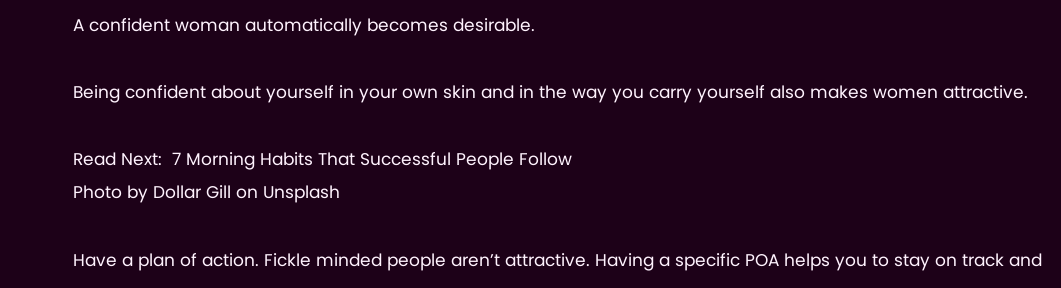A confident woman automatically becomes desirable.

Being confident about yourself in your own skin and in the way you carry yourself also makes women attractive.

Read Next:  7 Morning Habits That Successful People Follow
Photo by Dollar Gill on Unsplash

Have a plan of action. Fickle minded people aren’t attractive. Having a specific POA helps you to stay on track and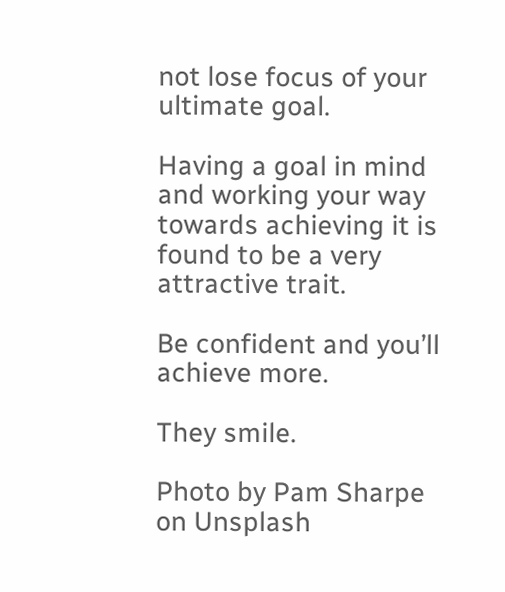not lose focus of your ultimate goal.

Having a goal in mind and working your way towards achieving it is found to be a very attractive trait.

Be confident and you’ll achieve more.

They smile.

Photo by Pam Sharpe on Unsplash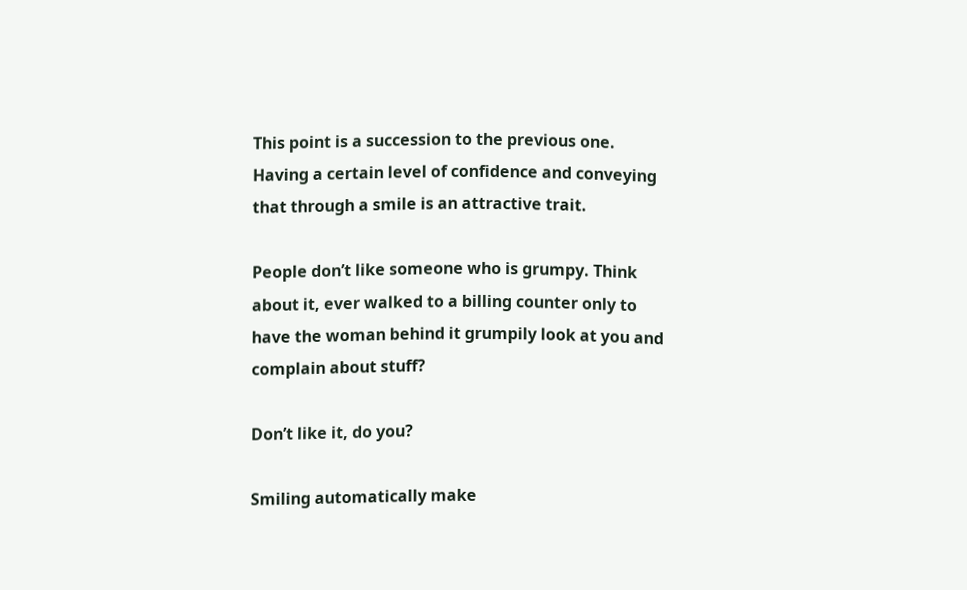This point is a succession to the previous one. Having a certain level of confidence and conveying that through a smile is an attractive trait.

People don’t like someone who is grumpy. Think about it, ever walked to a billing counter only to have the woman behind it grumpily look at you and complain about stuff?

Don’t like it, do you?

Smiling automatically make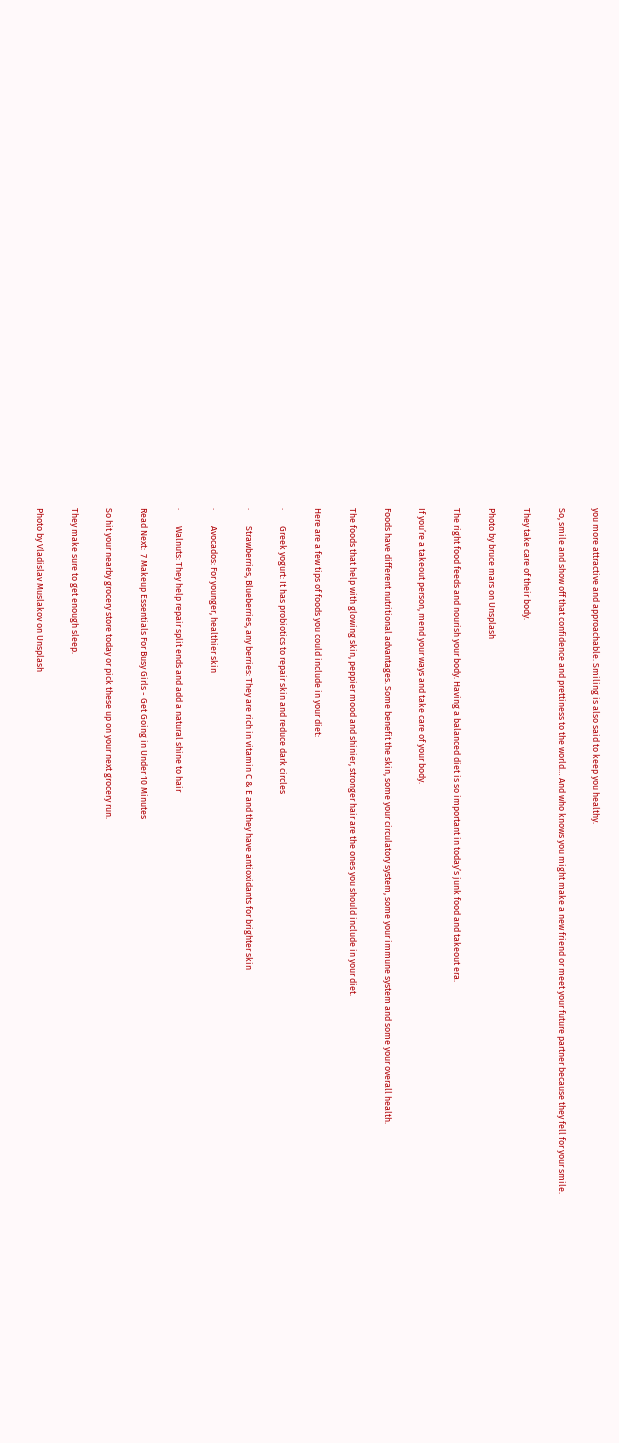you more attractive and approachable. Smiling is also said to keep you healthy.

So, smile and show off that confidence and prettiness to the world… And who knows you might make a new friend or meet your future partner because they fell for your smile.

They take care of their body.

Photo by bruce mars on Unsplash

The right food feeds and nourish your body. Having a balanced diet is so important in today’s junk food and takeout era.

If you’re a takeout person, mend your ways and take care of your body.

Foods have different nutritional advantages. Some benefit the skin, some your circulatory system, some your immune system and some your overall health.

The foods that help with glowing skin, peppier mood and shinier, stronger hair are the ones you should include in your diet.

Here are a few tips of foods you could include in your diet:

·        Greek yogurt: It has probiotics to repair skin and reduce dark circles

·        Strawberries, Blueberries, any berries: They are rich in vitamin C & E and they have antioxidants for brighter skin

·        Avocados: For younger, healthier skin

·        Walnuts: They help repair split ends and add a natural shine to hair

Read Next:  7 Makeup Essentials For Busy Girls - Get Going in Under 10 Minutes

So hit your nearby grocery store today or pick these up on your next grocery run.

They make sure to get enough sleep.

Photo by Vladislav Muslakov on Unsplash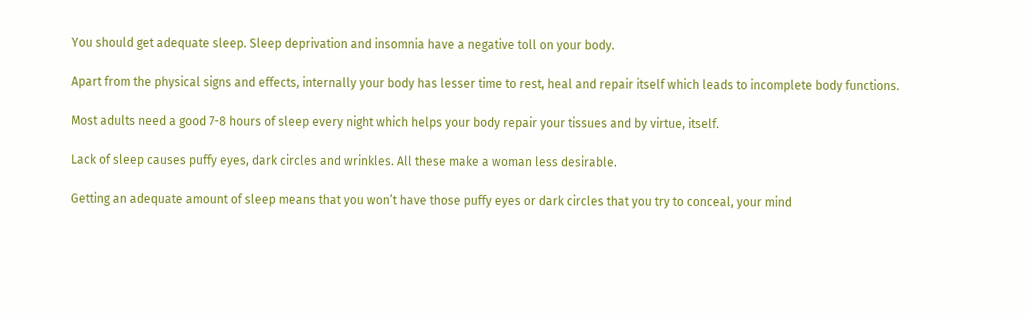You should get adequate sleep. Sleep deprivation and insomnia have a negative toll on your body.

Apart from the physical signs and effects, internally your body has lesser time to rest, heal and repair itself which leads to incomplete body functions.

Most adults need a good 7-8 hours of sleep every night which helps your body repair your tissues and by virtue, itself.

Lack of sleep causes puffy eyes, dark circles and wrinkles. All these make a woman less desirable.

Getting an adequate amount of sleep means that you won’t have those puffy eyes or dark circles that you try to conceal, your mind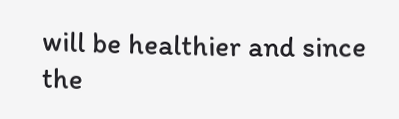will be healthier and since the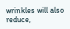wrinkles will also reduce,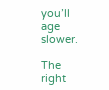you’ll age slower.

The right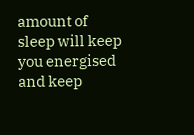amount of sleep will keep you energised and keep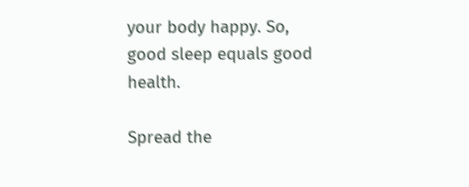your body happy. So, good sleep equals good health.

Spread the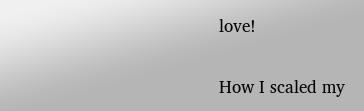love!

How I scaled my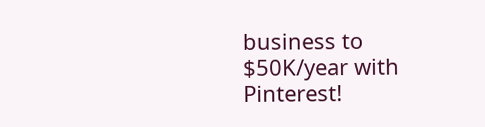business to $50K/year with Pinterest!